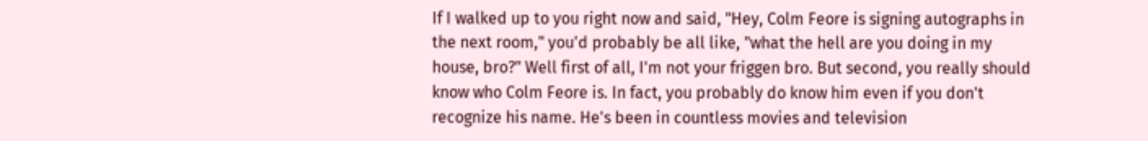If I walked up to you right now and said, "Hey, Colm Feore is signing autographs in the next room," you'd probably be all like, "what the hell are you doing in my house, bro?" Well first of all, I'm not your friggen bro. But second, you really should know who Colm Feore is. In fact, you probably do know him even if you don't recognize his name. He's been in countless movies and television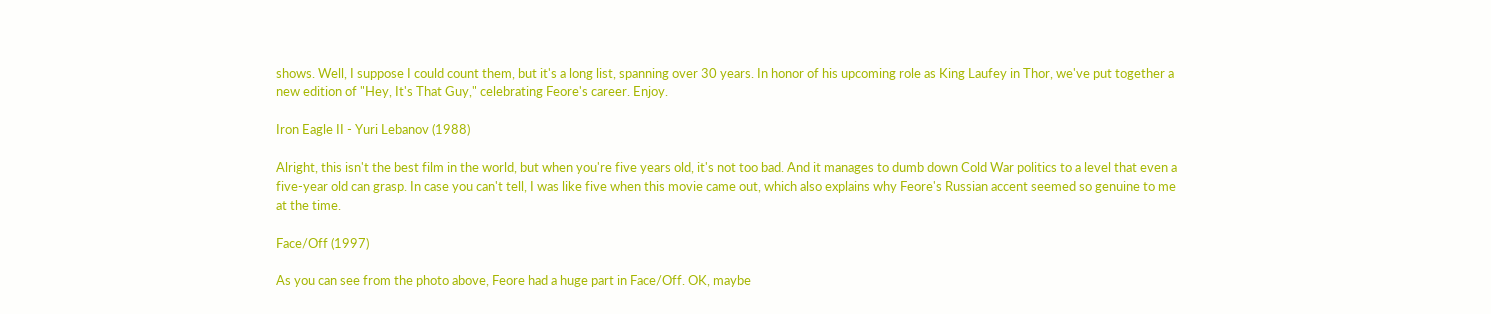shows. Well, I suppose I could count them, but it's a long list, spanning over 30 years. In honor of his upcoming role as King Laufey in Thor, we've put together a new edition of "Hey, It's That Guy," celebrating Feore's career. Enjoy.

Iron Eagle II - Yuri Lebanov (1988)

Alright, this isn't the best film in the world, but when you're five years old, it's not too bad. And it manages to dumb down Cold War politics to a level that even a five-year old can grasp. In case you can't tell, I was like five when this movie came out, which also explains why Feore's Russian accent seemed so genuine to me at the time.

Face/Off (1997)

As you can see from the photo above, Feore had a huge part in Face/Off. OK, maybe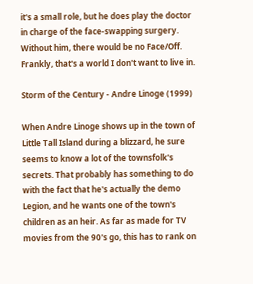it's a small role, but he does play the doctor in charge of the face-swapping surgery. Without him, there would be no Face/Off. Frankly, that's a world I don't want to live in.

Storm of the Century - Andre Linoge (1999)

When Andre Linoge shows up in the town of Little Tall Island during a blizzard, he sure seems to know a lot of the townsfolk's secrets. That probably has something to do with the fact that he's actually the demo Legion, and he wants one of the town's children as an heir. As far as made for TV movies from the 90's go, this has to rank on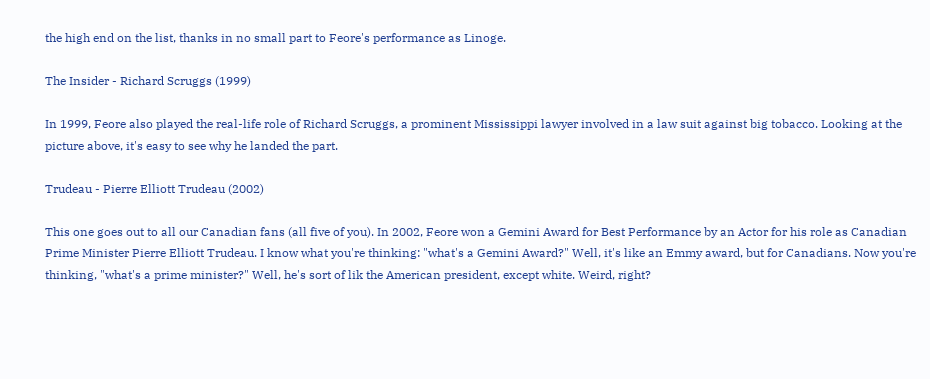the high end on the list, thanks in no small part to Feore's performance as Linoge.

The Insider - Richard Scruggs (1999)

In 1999, Feore also played the real-life role of Richard Scruggs, a prominent Mississippi lawyer involved in a law suit against big tobacco. Looking at the picture above, it's easy to see why he landed the part.

Trudeau - Pierre Elliott Trudeau (2002)

This one goes out to all our Canadian fans (all five of you). In 2002, Feore won a Gemini Award for Best Performance by an Actor for his role as Canadian Prime Minister Pierre Elliott Trudeau. I know what you're thinking: "what's a Gemini Award?" Well, it's like an Emmy award, but for Canadians. Now you're thinking, "what's a prime minister?" Well, he's sort of lik the American president, except white. Weird, right?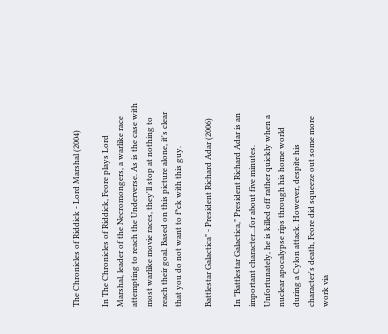The Chronicles of Riddick - Lord Marshal (2004)

In The Chronicles of Riddick, Feore plays Lord Marshal, leader of the Necromongers, a warlike race attempting to reach the Underverse. As is the case with most warlike movie races, they'll stop at nothing to reach their goal. Based on this picture alone, it's clear that you do not want to f*ck with this guy.

Battlestar Galactica" - President Richard Adar (2006)

In "Battlestar Galactica," President Richard Adar is an important character...for about five minutes. Unfortunately, he is killed off rather quickly when a nuclear apocalypse rips through his home world during a Cylon attack. However, despite his character's death, Feore did squeeze out some more work via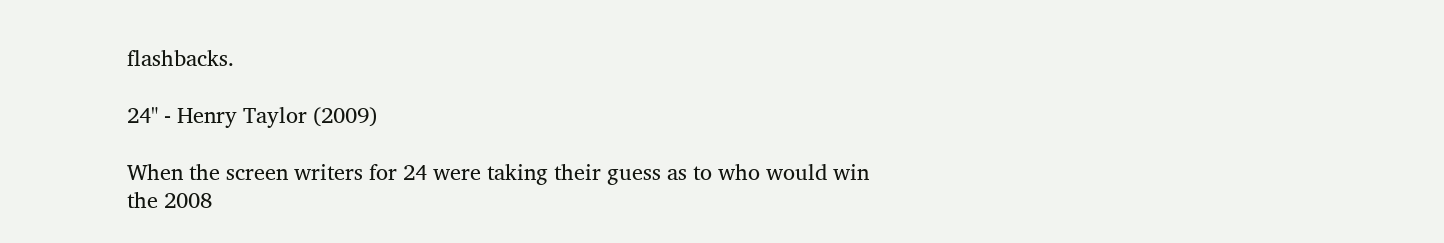flashbacks.

24" - Henry Taylor (2009)

When the screen writers for 24 were taking their guess as to who would win the 2008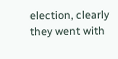election, clearly they went with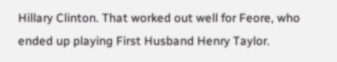Hillary Clinton. That worked out well for Feore, who ended up playing First Husband Henry Taylor.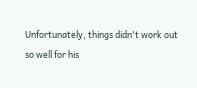Unfortunately, things didn't work out so well for his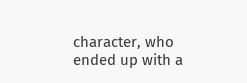character, who ended up with a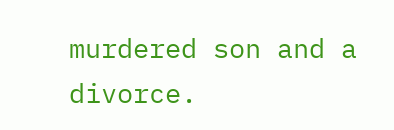murdered son and a divorce.